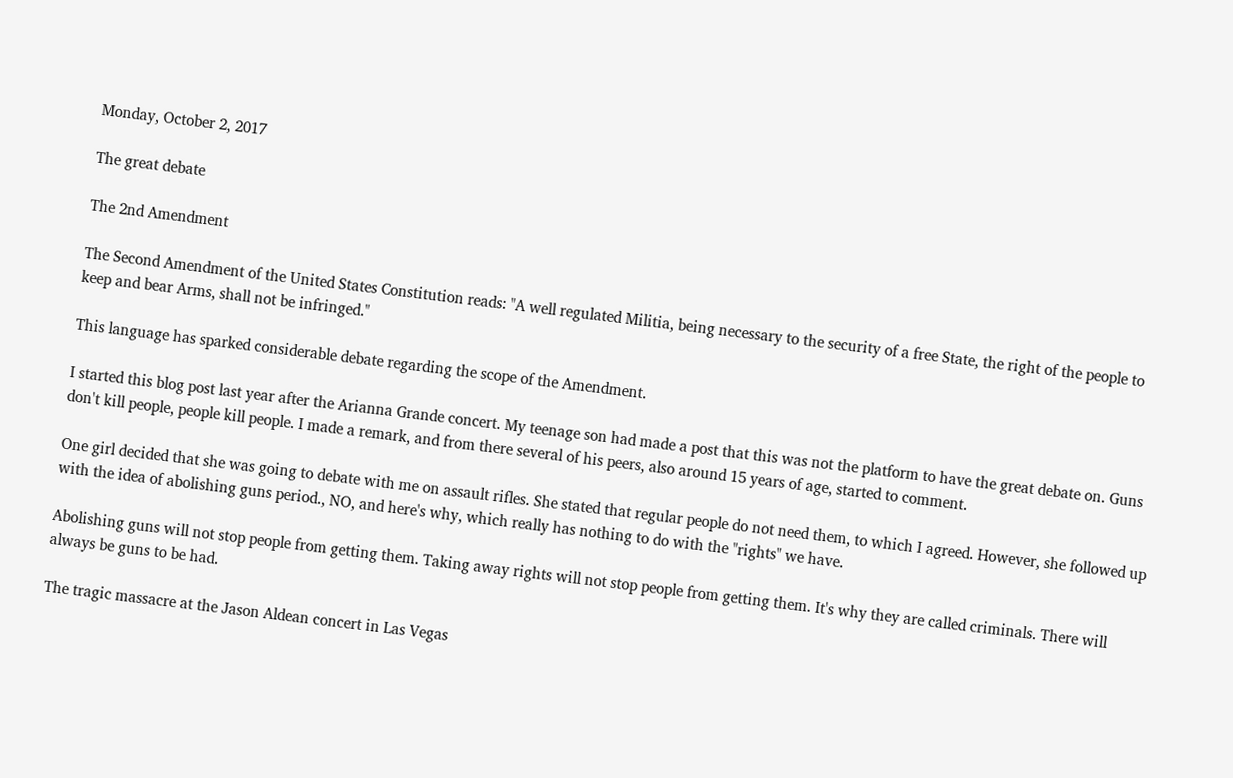Monday, October 2, 2017

The great debate

The 2nd Amendment

The Second Amendment of the United States Constitution reads: "A well regulated Militia, being necessary to the security of a free State, the right of the people to keep and bear Arms, shall not be infringed."

This language has sparked considerable debate regarding the scope of the Amendment.

I started this blog post last year after the Arianna Grande concert. My teenage son had made a post that this was not the platform to have the great debate on. Guns don't kill people, people kill people. I made a remark, and from there several of his peers, also around 15 years of age, started to comment.

One girl decided that she was going to debate with me on assault rifles. She stated that regular people do not need them, to which I agreed. However, she followed up with the idea of abolishing guns period., NO, and here's why, which really has nothing to do with the "rights" we have.

Abolishing guns will not stop people from getting them. Taking away rights will not stop people from getting them. It's why they are called criminals. There will always be guns to be had.

The tragic massacre at the Jason Aldean concert in Las Vegas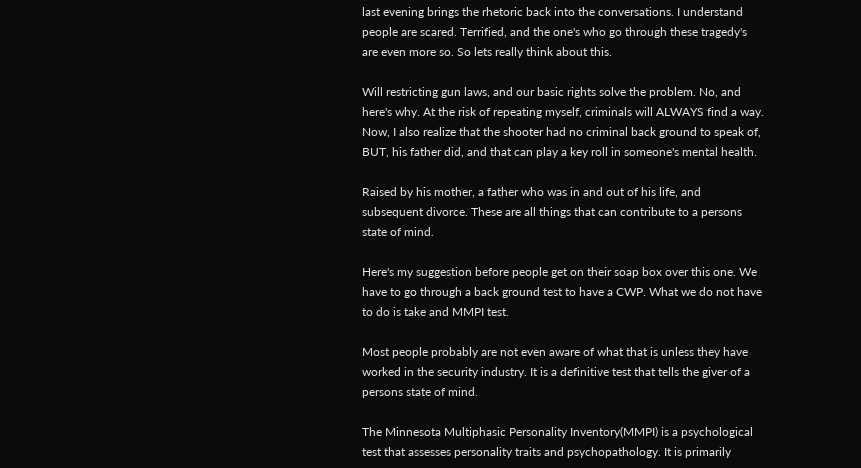last evening brings the rhetoric back into the conversations. I understand people are scared. Terrified, and the one's who go through these tragedy's are even more so. So lets really think about this.

Will restricting gun laws, and our basic rights solve the problem. No, and here's why. At the risk of repeating myself, criminals will ALWAYS find a way. Now, I also realize that the shooter had no criminal back ground to speak of, BUT, his father did, and that can play a key roll in someone's mental health.

Raised by his mother, a father who was in and out of his life, and subsequent divorce. These are all things that can contribute to a persons state of mind.

Here's my suggestion before people get on their soap box over this one. We have to go through a back ground test to have a CWP. What we do not have to do is take and MMPI test.

Most people probably are not even aware of what that is unless they have worked in the security industry. It is a definitive test that tells the giver of a persons state of mind.

The Minnesota Multiphasic Personality Inventory(MMPI) is a psychological test that assesses personality traits and psychopathology. It is primarily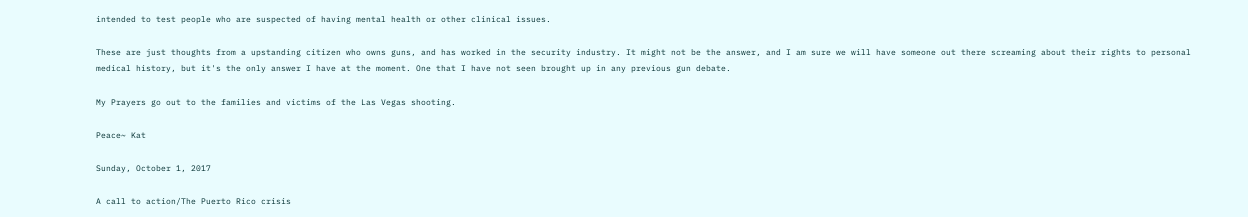intended to test people who are suspected of having mental health or other clinical issues.

These are just thoughts from a upstanding citizen who owns guns, and has worked in the security industry. It might not be the answer, and I am sure we will have someone out there screaming about their rights to personal medical history, but it's the only answer I have at the moment. One that I have not seen brought up in any previous gun debate.

My Prayers go out to the families and victims of the Las Vegas shooting.

Peace~ Kat

Sunday, October 1, 2017

A call to action/The Puerto Rico crisis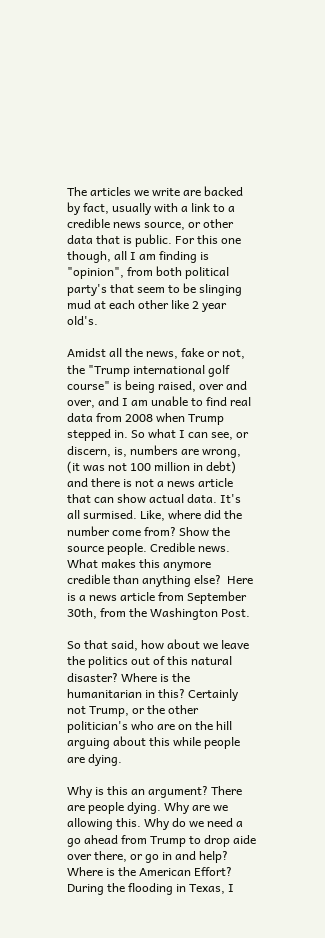The articles we write are backed by fact, usually with a link to a credible news source, or other data that is public. For this one though, all I am finding is "opinion", from both political party's that seem to be slinging mud at each other like 2 year old's.

Amidst all the news, fake or not, the "Trump international golf course" is being raised, over and over, and I am unable to find real data from 2008 when Trump stepped in. So what I can see, or discern, is, numbers are wrong, (it was not 100 million in debt) and there is not a news article that can show actual data. It's all surmised. Like, where did the number come from? Show the source people. Credible news. What makes this anymore credible than anything else?  Here is a news article from September 30th, from the Washington Post.

So that said, how about we leave the politics out of this natural disaster? Where is the humanitarian in this? Certainly not Trump, or the other politician's who are on the hill arguing about this while people are dying.

Why is this an argument? There are people dying. Why are we allowing this. Why do we need a go ahead from Trump to drop aide over there, or go in and help? Where is the American Effort? During the flooding in Texas, I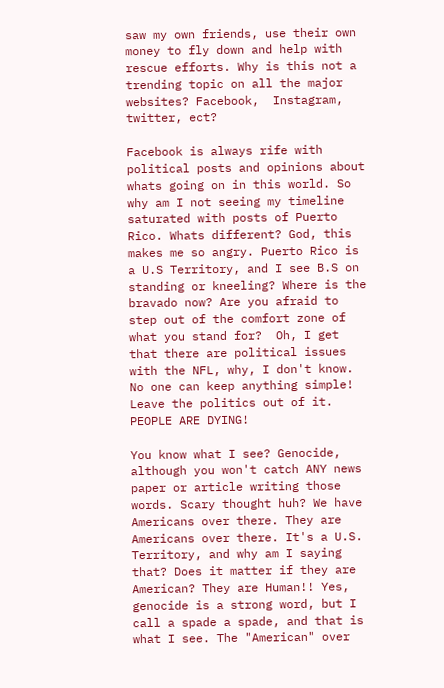saw my own friends, use their own money to fly down and help with rescue efforts. Why is this not a trending topic on all the major websites? Facebook,  Instagram, twitter, ect?

Facebook is always rife with political posts and opinions about whats going on in this world. So why am I not seeing my timeline saturated with posts of Puerto Rico. Whats different? God, this makes me so angry. Puerto Rico is a U.S Territory, and I see B.S on standing or kneeling? Where is the bravado now? Are you afraid to step out of the comfort zone of what you stand for?  Oh, I get that there are political issues with the NFL, why, I don't know. No one can keep anything simple! Leave the politics out of it. PEOPLE ARE DYING!

You know what I see? Genocide, although you won't catch ANY news paper or article writing those words. Scary thought huh? We have Americans over there. They are Americans over there. It's a U.S. Territory, and why am I saying that? Does it matter if they are American? They are Human!! Yes, genocide is a strong word, but I call a spade a spade, and that is what I see. The "American" over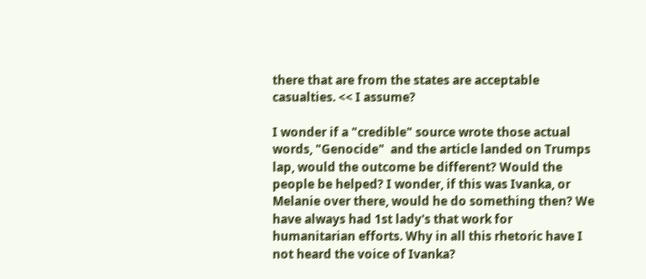there that are from the states are acceptable casualties. << I assume?

I wonder if a "credible" source wrote those actual words, "Genocide"  and the article landed on Trumps lap, would the outcome be different? Would the people be helped? I wonder, if this was Ivanka, or Melanie over there, would he do something then? We have always had 1st lady's that work for humanitarian efforts. Why in all this rhetoric have I not heard the voice of Ivanka?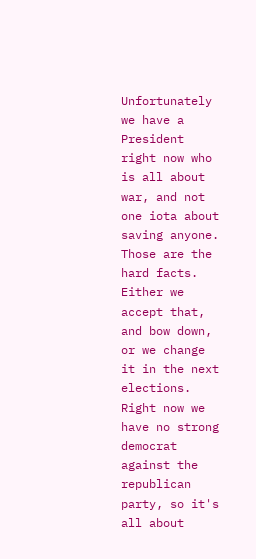Unfortunately we have a President right now who is all about war, and not one iota about saving anyone. Those are the hard facts. Either we accept that, and bow down, or we change it in the next elections.  Right now we have no strong democrat against the republican party, so it's all about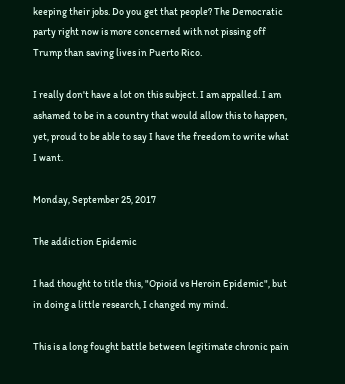keeping their jobs. Do you get that people? The Democratic party right now is more concerned with not pissing off Trump than saving lives in Puerto Rico.

I really don't have a lot on this subject. I am appalled. I am ashamed to be in a country that would allow this to happen, yet, proud to be able to say I have the freedom to write what I want.

Monday, September 25, 2017

The addiction Epidemic

I had thought to title this, "Opioid vs Heroin Epidemic", but in doing a little research, I changed my mind.

This is a long fought battle between legitimate chronic pain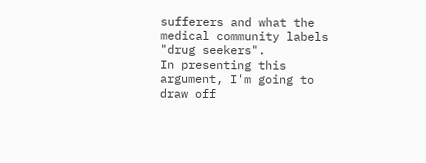sufferers and what the medical community labels "drug seekers".
In presenting this argument, I'm going to draw off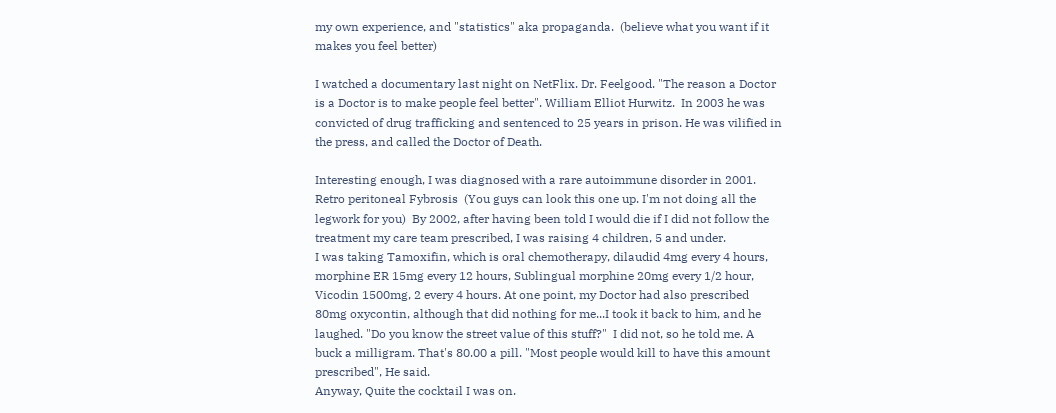my own experience, and "statistics" aka propaganda.  (believe what you want if it makes you feel better)

I watched a documentary last night on NetFlix. Dr. Feelgood. "The reason a Doctor is a Doctor is to make people feel better". William Elliot Hurwitz.  In 2003 he was convicted of drug trafficking and sentenced to 25 years in prison. He was vilified in the press, and called the Doctor of Death.

Interesting enough, I was diagnosed with a rare autoimmune disorder in 2001. Retro peritoneal Fybrosis  (You guys can look this one up. I'm not doing all the legwork for you)  By 2002, after having been told I would die if I did not follow the treatment my care team prescribed, I was raising 4 children, 5 and under.
I was taking Tamoxifin, which is oral chemotherapy, dilaudid 4mg every 4 hours, morphine ER 15mg every 12 hours, Sublingual morphine 20mg every 1/2 hour, Vicodin 1500mg, 2 every 4 hours. At one point, my Doctor had also prescribed 80mg oxycontin, although that did nothing for me...I took it back to him, and he laughed. "Do you know the street value of this stuff?"  I did not, so he told me. A buck a milligram. That's 80.00 a pill. "Most people would kill to have this amount prescribed", He said.
Anyway, Quite the cocktail I was on.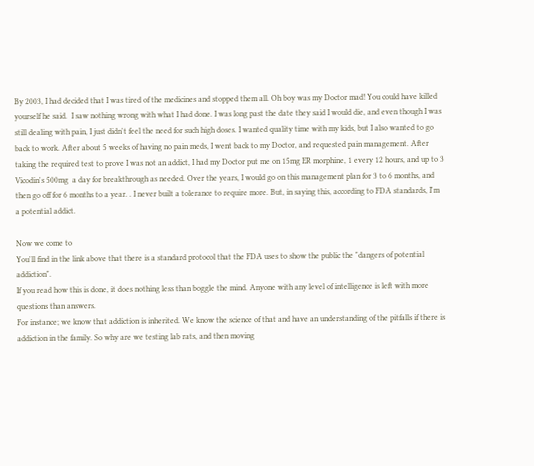By 2003, I had decided that I was tired of the medicines and stopped them all. Oh boy was my Doctor mad! You could have killed yourself he said.  I saw nothing wrong with what I had done. I was long past the date they said I would die, and even though I was still dealing with pain, I just didn't feel the need for such high doses. I wanted quality time with my kids, but I also wanted to go back to work. After about 5 weeks of having no pain meds, I went back to my Doctor, and requested pain management. After taking the required test to prove I was not an addict, I had my Doctor put me on 15mg ER morphine, 1 every 12 hours, and up to 3 Vicodin's 500mg  a day for breakthrough as needed. Over the years, I would go on this management plan for 3 to 6 months, and then go off for 6 months to a year. . I never built a tolerance to require more. But, in saying this, according to FDA standards, I'm a potential addict.

Now we come to
You'll find in the link above that there is a standard protocol that the FDA uses to show the public the "dangers of potential addiction".
If you read how this is done, it does nothing less than boggle the mind. Anyone with any level of intelligence is left with more questions than answers.
For instance; we know that addiction is inherited. We know the science of that and have an understanding of the pitfalls if there is addiction in the family. So why are we testing lab rats, and then moving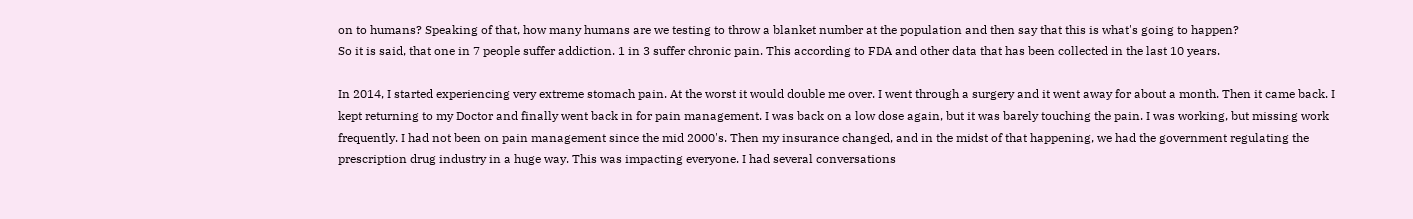on to humans? Speaking of that, how many humans are we testing to throw a blanket number at the population and then say that this is what's going to happen?
So it is said, that one in 7 people suffer addiction. 1 in 3 suffer chronic pain. This according to FDA and other data that has been collected in the last 10 years.

In 2014, I started experiencing very extreme stomach pain. At the worst it would double me over. I went through a surgery and it went away for about a month. Then it came back. I kept returning to my Doctor and finally went back in for pain management. I was back on a low dose again, but it was barely touching the pain. I was working, but missing work frequently. I had not been on pain management since the mid 2000's. Then my insurance changed, and in the midst of that happening, we had the government regulating the prescription drug industry in a huge way. This was impacting everyone. I had several conversations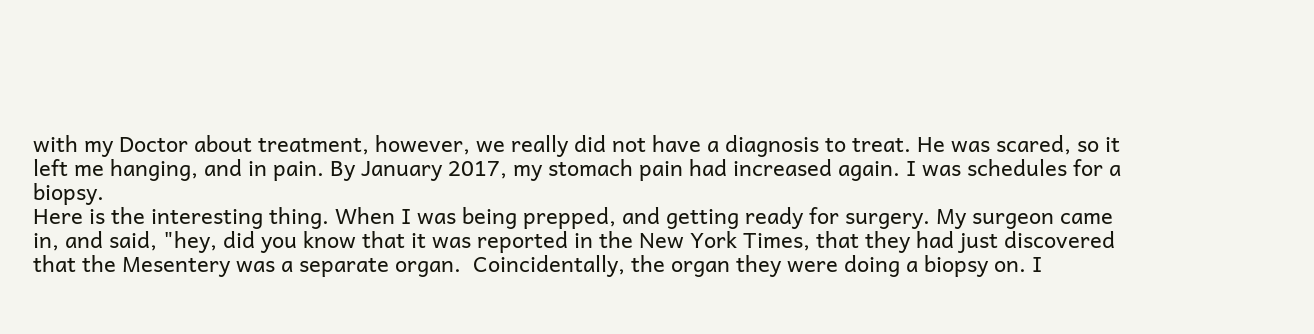with my Doctor about treatment, however, we really did not have a diagnosis to treat. He was scared, so it left me hanging, and in pain. By January 2017, my stomach pain had increased again. I was schedules for a biopsy.
Here is the interesting thing. When I was being prepped, and getting ready for surgery. My surgeon came in, and said, "hey, did you know that it was reported in the New York Times, that they had just discovered that the Mesentery was a separate organ.  Coincidentally, the organ they were doing a biopsy on. I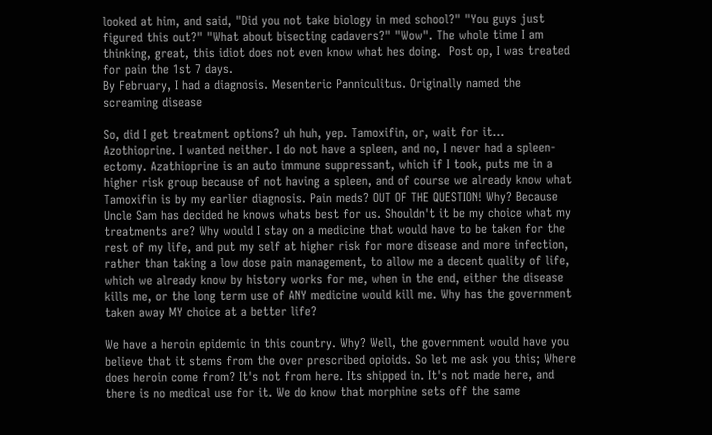looked at him, and said, "Did you not take biology in med school?" "You guys just figured this out?" "What about bisecting cadavers?" "Wow". The whole time I am thinking, great, this idiot does not even know what hes doing.  Post op, I was treated for pain the 1st 7 days.
By February, I had a diagnosis. Mesenteric Panniculitus. Originally named the screaming disease

So, did I get treatment options? uh huh, yep. Tamoxifin, or, wait for it... Azothioprine. I wanted neither. I do not have a spleen, and no, I never had a spleen-ectomy. Azathioprine is an auto immune suppressant, which if I took, puts me in a higher risk group because of not having a spleen, and of course we already know what Tamoxifin is by my earlier diagnosis. Pain meds? OUT OF THE QUESTION! Why? Because Uncle Sam has decided he knows whats best for us. Shouldn't it be my choice what my treatments are? Why would I stay on a medicine that would have to be taken for the rest of my life, and put my self at higher risk for more disease and more infection, rather than taking a low dose pain management, to allow me a decent quality of life, which we already know by history works for me, when in the end, either the disease kills me, or the long term use of ANY medicine would kill me. Why has the government taken away MY choice at a better life?

We have a heroin epidemic in this country. Why? Well, the government would have you believe that it stems from the over prescribed opioids. So let me ask you this; Where does heroin come from? It's not from here. Its shipped in. It's not made here, and there is no medical use for it. We do know that morphine sets off the same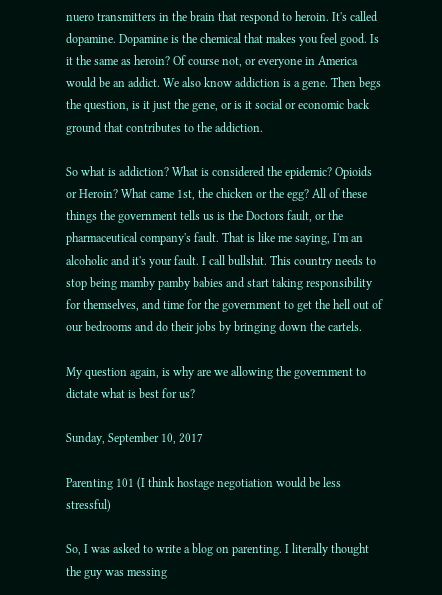nuero transmitters in the brain that respond to heroin. It's called dopamine. Dopamine is the chemical that makes you feel good. Is it the same as heroin? Of course not, or everyone in America would be an addict. We also know addiction is a gene. Then begs the question, is it just the gene, or is it social or economic back ground that contributes to the addiction.

So what is addiction? What is considered the epidemic? Opioids or Heroin? What came 1st, the chicken or the egg? All of these things the government tells us is the Doctors fault, or the pharmaceutical company's fault. That is like me saying, I'm an alcoholic and it's your fault. I call bullshit. This country needs to stop being mamby pamby babies and start taking responsibility for themselves, and time for the government to get the hell out of our bedrooms and do their jobs by bringing down the cartels.

My question again, is why are we allowing the government to dictate what is best for us?

Sunday, September 10, 2017

Parenting 101 (I think hostage negotiation would be less stressful)

So, I was asked to write a blog on parenting. I literally thought the guy was messing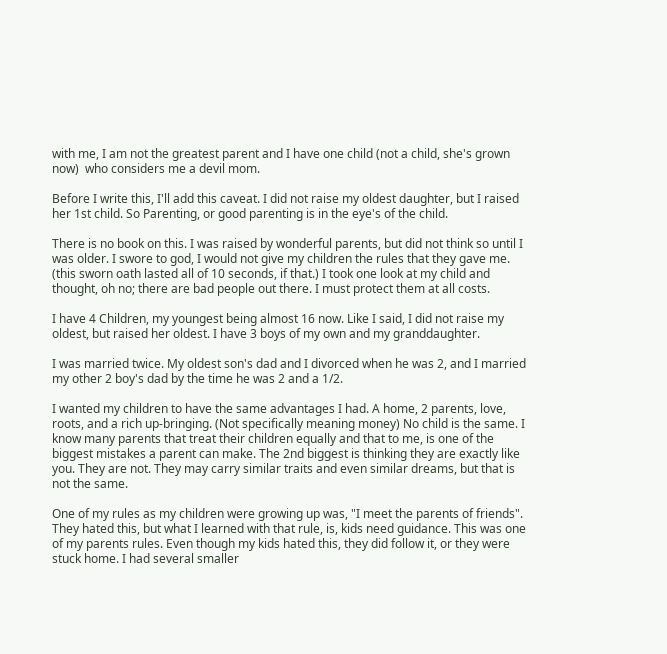with me, I am not the greatest parent and I have one child (not a child, she's grown now)  who considers me a devil mom.

Before I write this, I'll add this caveat. I did not raise my oldest daughter, but I raised her 1st child. So Parenting, or good parenting is in the eye's of the child.

There is no book on this. I was raised by wonderful parents, but did not think so until I was older. I swore to god, I would not give my children the rules that they gave me. (this sworn oath lasted all of 10 seconds, if that.) I took one look at my child and thought, oh no; there are bad people out there. I must protect them at all costs.

I have 4 Children, my youngest being almost 16 now. Like I said, I did not raise my oldest, but raised her oldest. I have 3 boys of my own and my granddaughter.

I was married twice. My oldest son's dad and I divorced when he was 2, and I married my other 2 boy's dad by the time he was 2 and a 1/2.

I wanted my children to have the same advantages I had. A home, 2 parents, love, roots, and a rich up-bringing. (Not specifically meaning money) No child is the same. I know many parents that treat their children equally and that to me, is one of the biggest mistakes a parent can make. The 2nd biggest is thinking they are exactly like you. They are not. They may carry similar traits and even similar dreams, but that is not the same.

One of my rules as my children were growing up was, "I meet the parents of friends". They hated this, but what I learned with that rule, is, kids need guidance. This was one of my parents rules. Even though my kids hated this, they did follow it, or they were stuck home. I had several smaller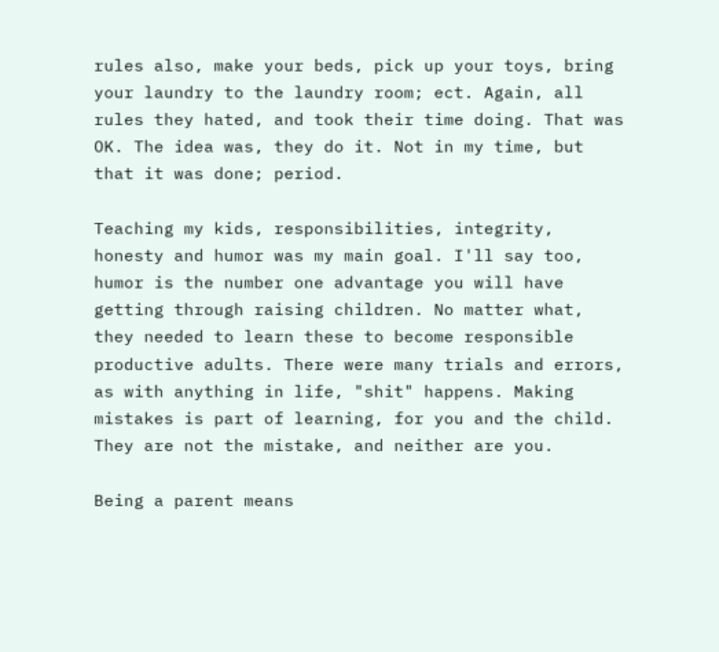rules also, make your beds, pick up your toys, bring your laundry to the laundry room; ect. Again, all rules they hated, and took their time doing. That was OK. The idea was, they do it. Not in my time, but that it was done; period.

Teaching my kids, responsibilities, integrity, honesty and humor was my main goal. I'll say too, humor is the number one advantage you will have getting through raising children. No matter what, they needed to learn these to become responsible productive adults. There were many trials and errors, as with anything in life, "shit" happens. Making mistakes is part of learning, for you and the child. They are not the mistake, and neither are you.

Being a parent means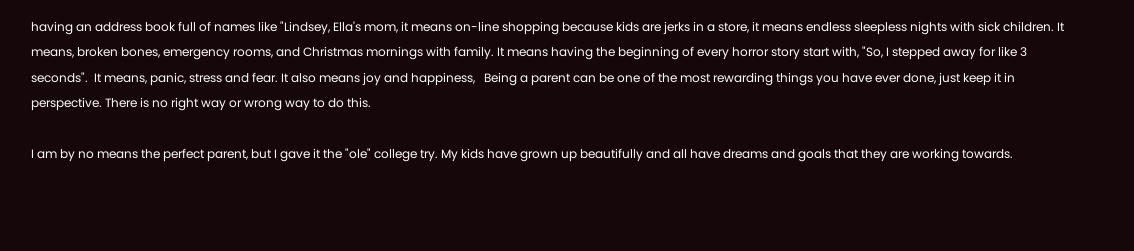having an address book full of names like "Lindsey, Ella's mom, it means on-line shopping because kids are jerks in a store, it means endless sleepless nights with sick children. It means, broken bones, emergency rooms, and Christmas mornings with family. It means having the beginning of every horror story start with, "So, I stepped away for like 3 seconds".  It means, panic, stress and fear. It also means joy and happiness,   Being a parent can be one of the most rewarding things you have ever done, just keep it in perspective. There is no right way or wrong way to do this.

I am by no means the perfect parent, but I gave it the "ole" college try. My kids have grown up beautifully and all have dreams and goals that they are working towards.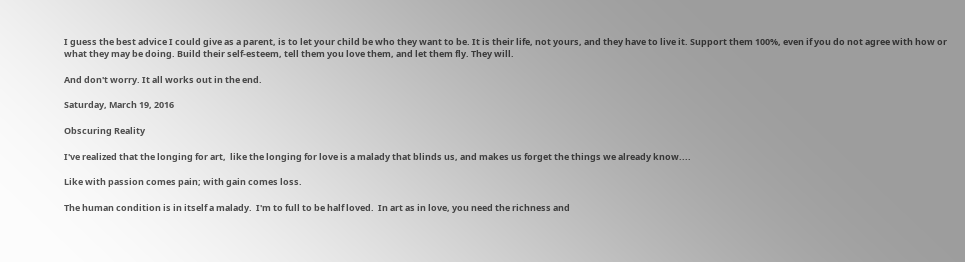I guess the best advice I could give as a parent, is to let your child be who they want to be. It is their life, not yours, and they have to live it. Support them 100%, even if you do not agree with how or what they may be doing. Build their self-esteem, tell them you love them, and let them fly. They will.

And don't worry. It all works out in the end.

Saturday, March 19, 2016

Obscuring Reality

I've realized that the longing for art,  like the longing for love is a malady that blinds us, and makes us forget the things we already know....

Like with passion comes pain; with gain comes loss.

The human condition is in itself a malady.  I'm to full to be half loved.  In art as in love, you need the richness and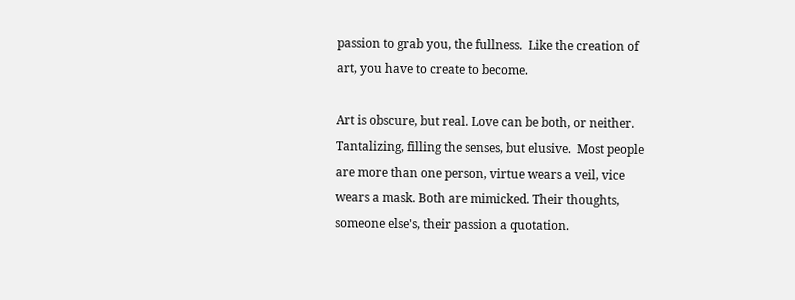passion to grab you, the fullness.  Like the creation of art, you have to create to become.

Art is obscure, but real. Love can be both, or neither. Tantalizing, filling the senses, but elusive.  Most people are more than one person, virtue wears a veil, vice wears a mask. Both are mimicked. Their thoughts, someone else's, their passion a quotation.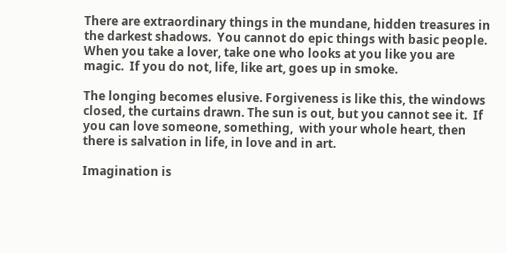There are extraordinary things in the mundane, hidden treasures in the darkest shadows.  You cannot do epic things with basic people.  When you take a lover, take one who looks at you like you are magic.  If you do not, life, like art, goes up in smoke.

The longing becomes elusive. Forgiveness is like this, the windows closed, the curtains drawn. The sun is out, but you cannot see it.  If you can love someone, something,  with your whole heart, then there is salvation in life, in love and in art.

Imagination is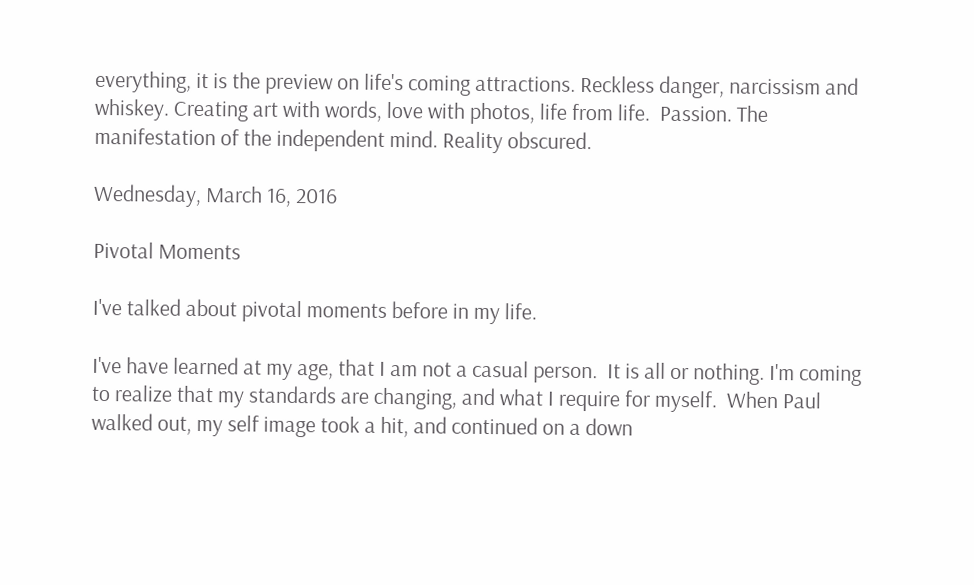everything, it is the preview on life's coming attractions. Reckless danger, narcissism and whiskey. Creating art with words, love with photos, life from life.  Passion. The manifestation of the independent mind. Reality obscured.

Wednesday, March 16, 2016

Pivotal Moments

I've talked about pivotal moments before in my life.

I've have learned at my age, that I am not a casual person.  It is all or nothing. I'm coming to realize that my standards are changing, and what I require for myself.  When Paul walked out, my self image took a hit, and continued on a down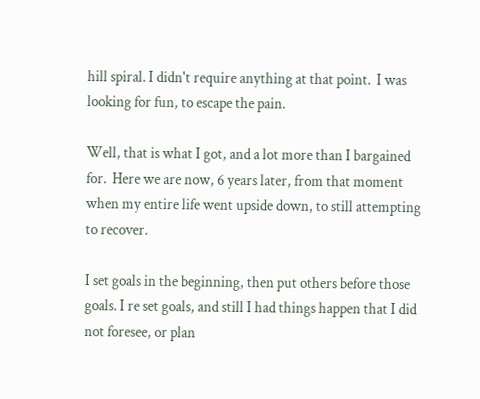hill spiral. I didn't require anything at that point.  I was looking for fun, to escape the pain.

Well, that is what I got, and a lot more than I bargained for.  Here we are now, 6 years later, from that moment when my entire life went upside down, to still attempting to recover.

I set goals in the beginning, then put others before those goals. I re set goals, and still I had things happen that I did not foresee, or plan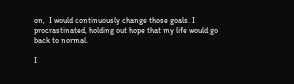on,  I would continuously change those goals. I procrastinated, holding out hope that my life would go back to normal.

I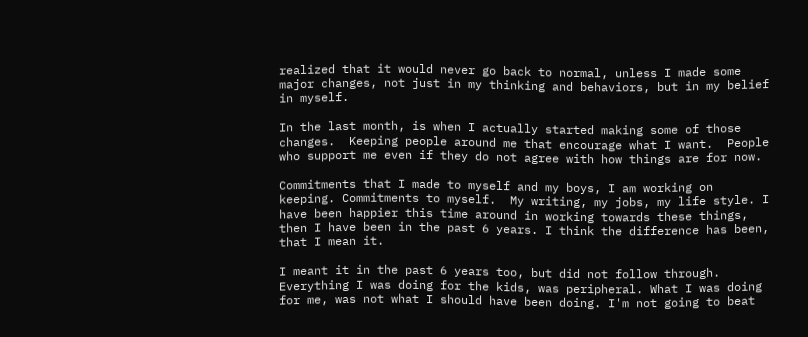realized that it would never go back to normal, unless I made some major changes, not just in my thinking and behaviors, but in my belief in myself.

In the last month, is when I actually started making some of those changes.  Keeping people around me that encourage what I want.  People who support me even if they do not agree with how things are for now.

Commitments that I made to myself and my boys, I am working on keeping. Commitments to myself.  My writing, my jobs, my life style. I have been happier this time around in working towards these things, then I have been in the past 6 years. I think the difference has been, that I mean it.

I meant it in the past 6 years too, but did not follow through. Everything I was doing for the kids, was peripheral. What I was doing for me, was not what I should have been doing. I'm not going to beat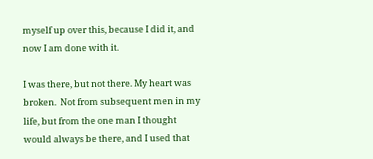myself up over this, because I did it, and now I am done with it.

I was there, but not there. My heart was broken.  Not from subsequent men in my life, but from the one man I thought would always be there, and I used that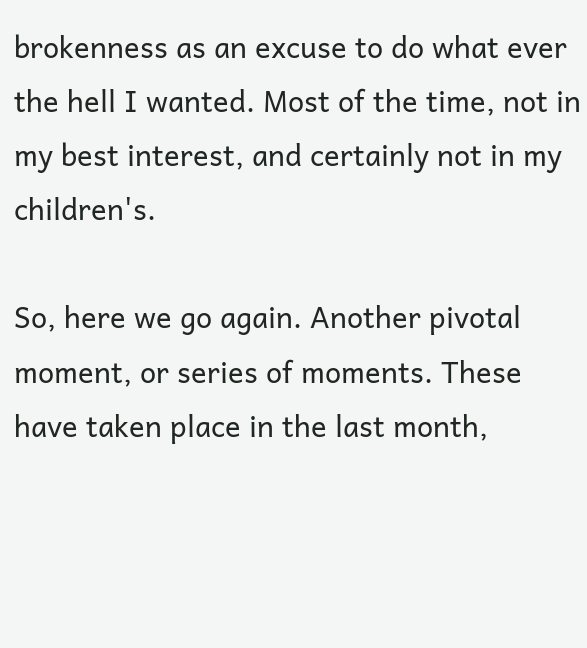brokenness as an excuse to do what ever the hell I wanted. Most of the time, not in my best interest, and certainly not in my children's.

So, here we go again. Another pivotal moment, or series of moments. These have taken place in the last month,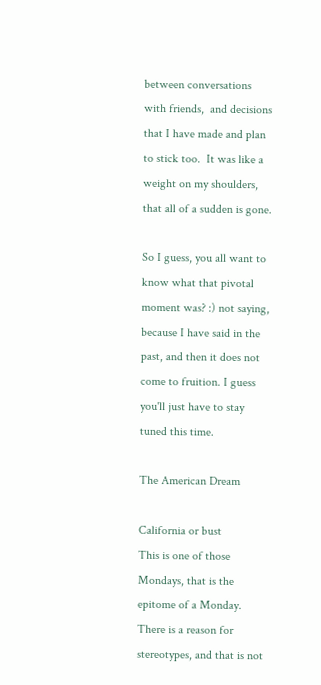between conversations with friends,  and decisions that I have made and plan to stick too.  It was like a weight on my shoulders, that all of a sudden is gone.

So I guess, you all want to know what that pivotal moment was? :) not saying, because I have said in the past, and then it does not come to fruition. I guess you'll just have to stay tuned this time.

The American Dream

California or bust
This is one of those Mondays, that is the epitome of a Monday. There is a reason for stereotypes, and that is not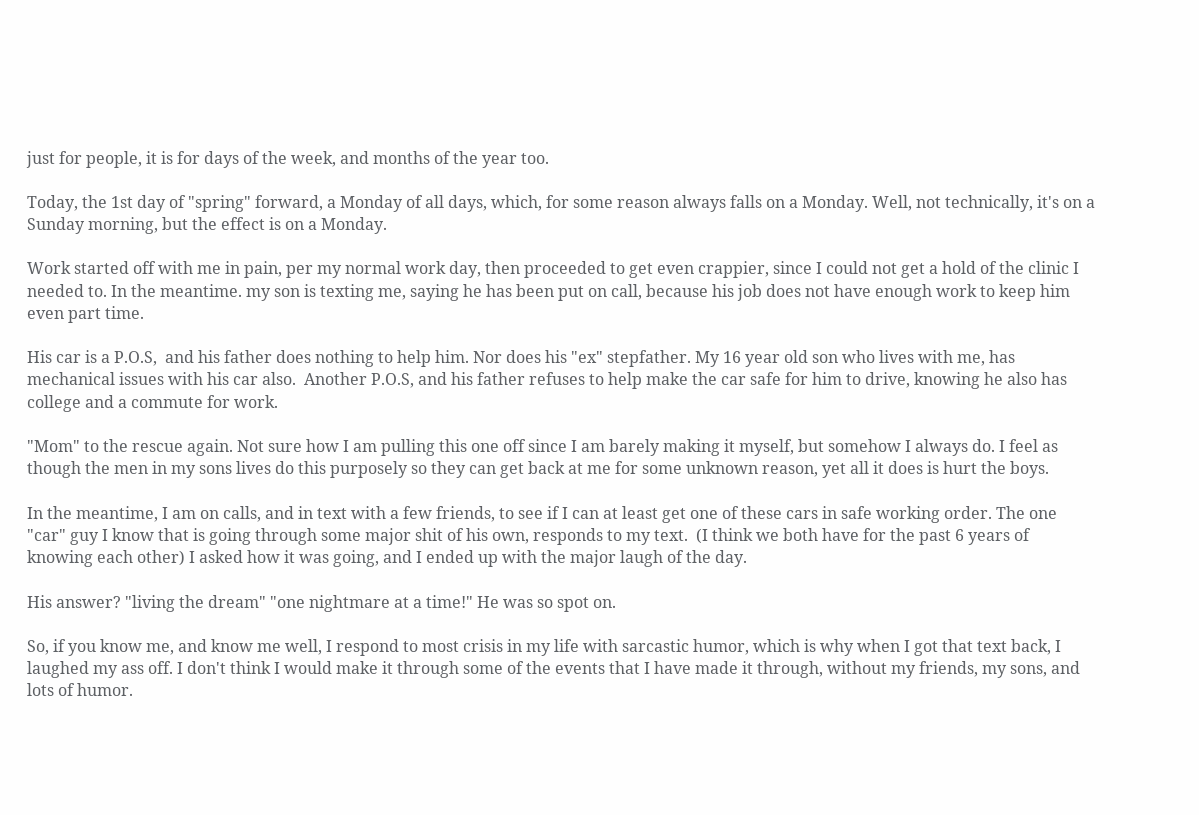just for people, it is for days of the week, and months of the year too.

Today, the 1st day of "spring" forward, a Monday of all days, which, for some reason always falls on a Monday. Well, not technically, it's on a Sunday morning, but the effect is on a Monday.

Work started off with me in pain, per my normal work day, then proceeded to get even crappier, since I could not get a hold of the clinic I needed to. In the meantime. my son is texting me, saying he has been put on call, because his job does not have enough work to keep him even part time.

His car is a P.O.S,  and his father does nothing to help him. Nor does his "ex" stepfather. My 16 year old son who lives with me, has mechanical issues with his car also.  Another P.O.S, and his father refuses to help make the car safe for him to drive, knowing he also has college and a commute for work.

"Mom" to the rescue again. Not sure how I am pulling this one off since I am barely making it myself, but somehow I always do. I feel as though the men in my sons lives do this purposely so they can get back at me for some unknown reason, yet all it does is hurt the boys.

In the meantime, I am on calls, and in text with a few friends, to see if I can at least get one of these cars in safe working order. The one "car" guy I know that is going through some major shit of his own, responds to my text.  (I think we both have for the past 6 years of knowing each other) I asked how it was going, and I ended up with the major laugh of the day.

His answer? "living the dream" "one nightmare at a time!" He was so spot on.

So, if you know me, and know me well, I respond to most crisis in my life with sarcastic humor, which is why when I got that text back, I laughed my ass off. I don't think I would make it through some of the events that I have made it through, without my friends, my sons, and lots of humor.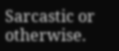Sarcastic or otherwise.